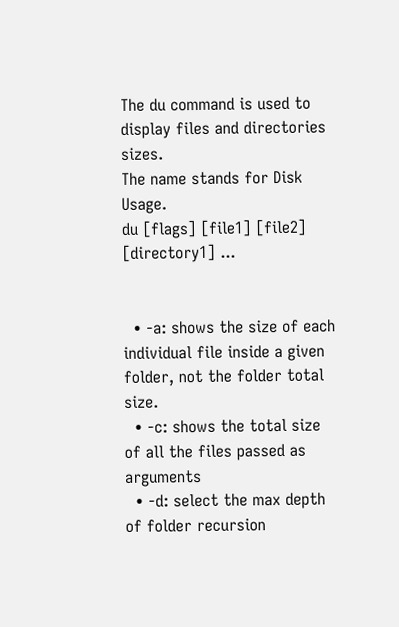The du command is used to display files and directories sizes.
The name stands for Disk Usage.
du [flags] [file1] [file2] [directory1] ...


  • -a: shows the size of each individual file inside a given folder, not the folder total size.
  • -c: shows the total size of all the files passed as arguments
  • -d: select the max depth of folder recursion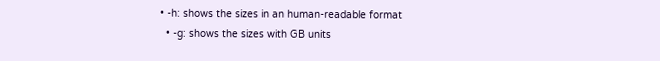• -h: shows the sizes in an human-readable format
  • -g: shows the sizes with GB units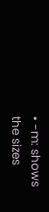• -m: shows the sizes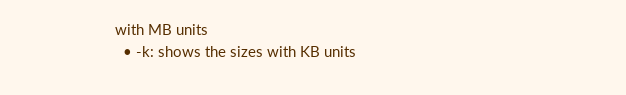with MB units
  • -k: shows the sizes with KB units